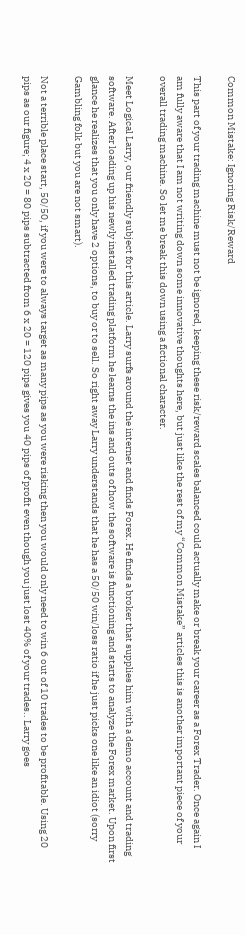Common Mistake: Ignoring Risk/Reward

This part of your trading machine must not be ignored, keeping these risk/reward scales balanced could actually make or break your career as a Forex Trader. Once again I am fully aware that I am not writing down some innovative thoughts here, but just like the rest of my “Common Mistake” articles this is another important piece of your overall trading machine. So let me break this down using a fictional character.

Meet Logical Larry, our friendly subject for this article. Larry surfs around the internet and finds Forex. He finds a broker that supplies him with a demo account and trading software. After loading up his newly installed trading platform he learns the ins and outs of how the software is functioning and starts to analyze the Forex market. Upon first glance he realizes that you only have 2 options, to buy or to sell. So right away Larry understands that he has a 50/50 win/loss ratio if he just picks one like an idiot (sorry Gambling folk but you are not smart).

Not a terrible place start, 50/50, if you were to always target as many pips as you were risking then you would only need to win 6 out of 10 trades to be profitable. Using 20 pips as our figure; 4 x 20 = 80 pips subtracted from 6 x 20 = 120 pips gives you 40 pips of profit even though you just lost 40% of your trades.. Larry goes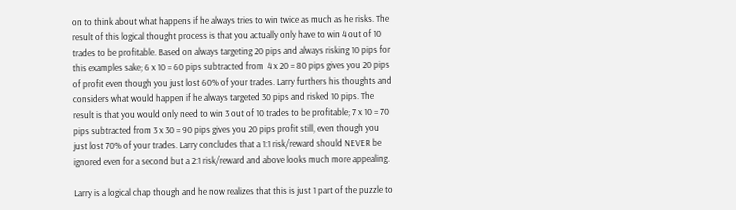on to think about what happens if he always tries to win twice as much as he risks. The result of this logical thought process is that you actually only have to win 4 out of 10 trades to be profitable. Based on always targeting 20 pips and always risking 10 pips for this examples sake; 6 x 10 = 60 pips subtracted from  4 x 20 = 80 pips gives you 20 pips of profit even though you just lost 60% of your trades. Larry furthers his thoughts and considers what would happen if he always targeted 30 pips and risked 10 pips. The result is that you would only need to win 3 out of 10 trades to be profitable; 7 x 10 = 70 pips subtracted from 3 x 30 = 90 pips gives you 20 pips profit still, even though you just lost 70% of your trades. Larry concludes that a 1:1 risk/reward should NEVER be ignored even for a second but a 2:1 risk/reward and above looks much more appealing.

Larry is a logical chap though and he now realizes that this is just 1 part of the puzzle to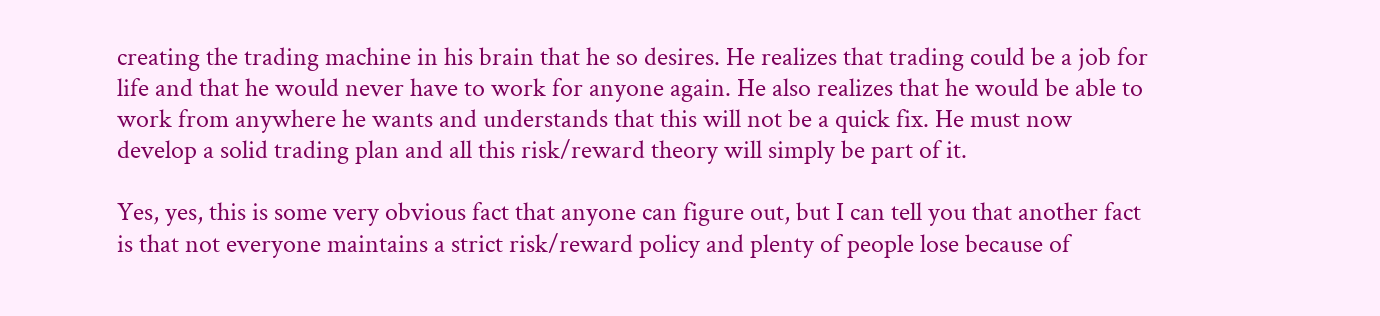creating the trading machine in his brain that he so desires. He realizes that trading could be a job for life and that he would never have to work for anyone again. He also realizes that he would be able to work from anywhere he wants and understands that this will not be a quick fix. He must now develop a solid trading plan and all this risk/reward theory will simply be part of it.

Yes, yes, this is some very obvious fact that anyone can figure out, but I can tell you that another fact is that not everyone maintains a strict risk/reward policy and plenty of people lose because of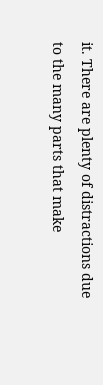it. There are plenty of distractions due to the many parts that make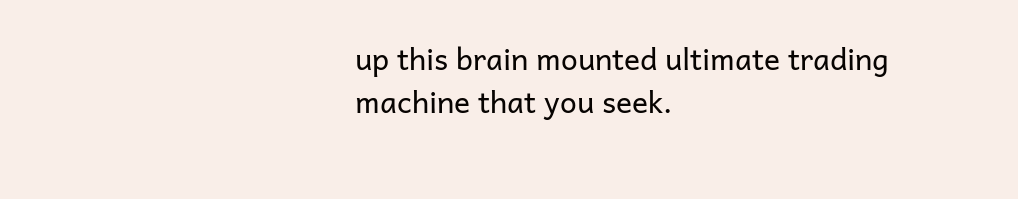up this brain mounted ultimate trading machine that you seek.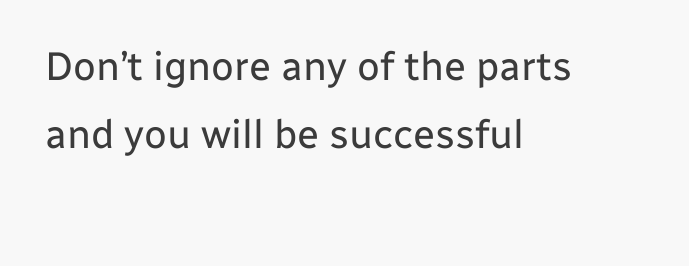Don’t ignore any of the parts and you will be successful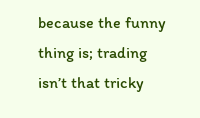because the funny thing is; trading isn’t that tricky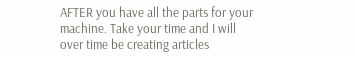AFTER you have all the parts for your machine. Take your time and I will over time be creating articles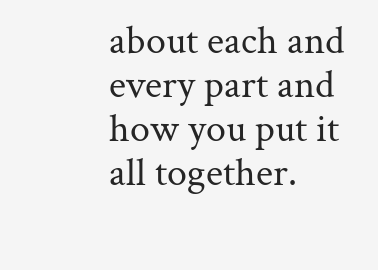about each and every part and how you put it all together.